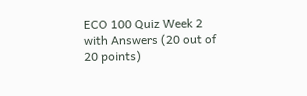ECO 100 Quiz Week 2 with Answers (20 out of 20 points)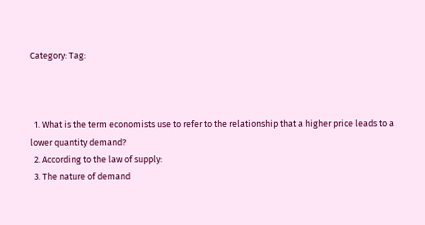Category: Tag:



  1. What is the term economists use to refer to the relationship that a higher price leads to a lower quantity demand?
  2. According to the law of supply:
  3. The nature of demand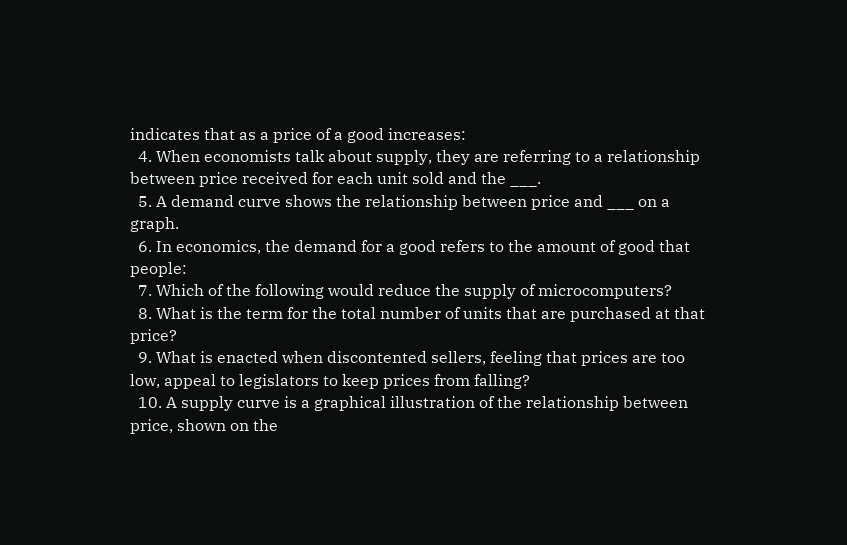indicates that as a price of a good increases:
  4. When economists talk about supply, they are referring to a relationship between price received for each unit sold and the ___.
  5. A demand curve shows the relationship between price and ___ on a graph.
  6. In economics, the demand for a good refers to the amount of good that people:
  7. Which of the following would reduce the supply of microcomputers?
  8. What is the term for the total number of units that are purchased at that price?
  9. What is enacted when discontented sellers, feeling that prices are too low, appeal to legislators to keep prices from falling?
  10. A supply curve is a graphical illustration of the relationship between price, shown on the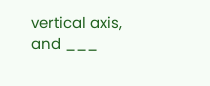vertical axis, and ___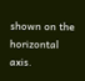shown on the horizontal axis.